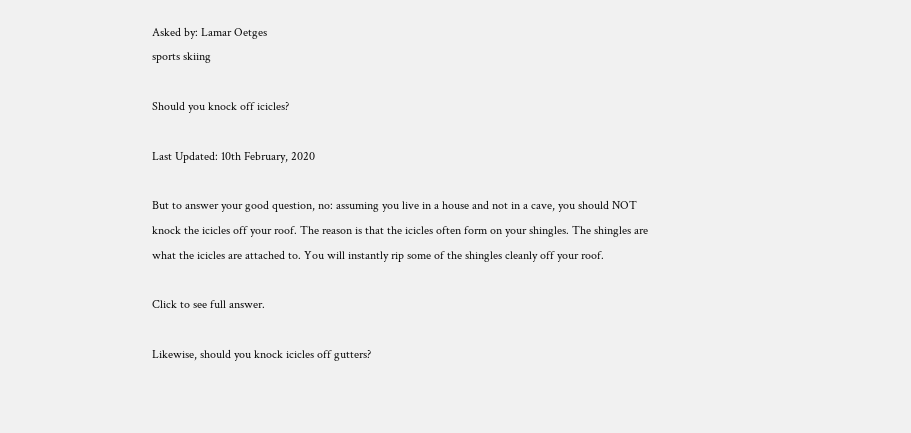Asked by: Lamar Oetges
sports skiing

Should you knock off icicles?

Last Updated: 10th February, 2020

But to answer your good question, no: assuming you live in a house and not in a cave, you should NOT knock the icicles off your roof. The reason is that the icicles often form on your shingles. The shingles are what the icicles are attached to. You will instantly rip some of the shingles cleanly off your roof.

Click to see full answer.

Likewise, should you knock icicles off gutters?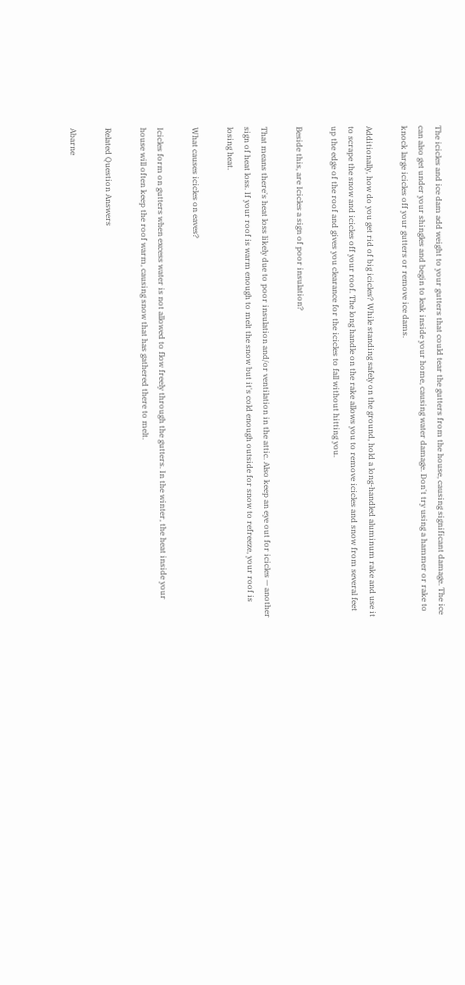The icicles and ice dam add weight to your gutters that could tear the gutters from the house, causing significant damage. The ice can also get under your shingles and begin to leak inside your home, causing water damage. Don't try using a hammer or rake to knock large icicles off your gutters or remove ice dams.

Additionally, how do you get rid of big icicles? While standing safely on the ground, hold a long-handled aluminum rake and use it to scrape the snow and icicles off your roof. The long handle on the rake allows you to remove icicles and snow from several feet up the edge of the roof and gives you clearance for the icicles to fall without hitting you.

Beside this, are Icicles a sign of poor insulation?

That means there's heat loss likely due to poor insulation and/or ventilation in the attic. Also keep an eye out for icicles — another sign of heat loss. If your roof is warm enough to melt the snow but it's cold enough outside for snow to refreeze, your roof is losing heat.

What causes icicles on eaves?

Icicles form on gutters when excess water is not allowed to flow freely through the gutters. In the winter, the heat inside your house will often keep the roof warm, causing snow that has gathered there to melt.

Related Question Answers

Abarne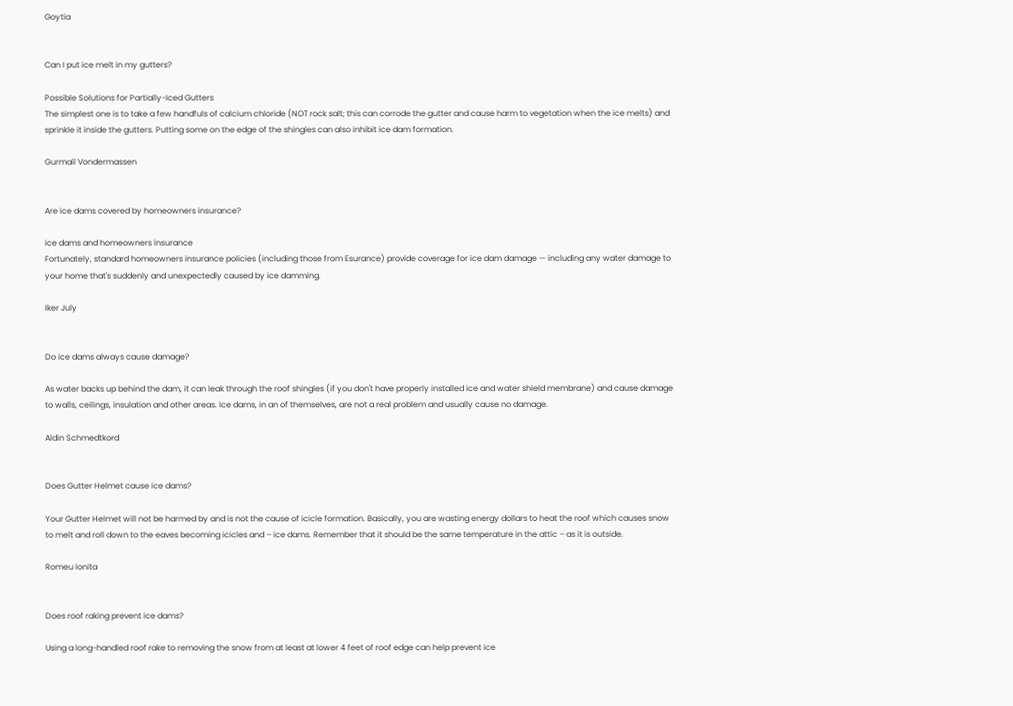Goytia


Can I put ice melt in my gutters?

Possible Solutions for Partially-Iced Gutters
The simplest one is to take a few handfuls of calcium chloride (NOT rock salt; this can corrode the gutter and cause harm to vegetation when the ice melts) and sprinkle it inside the gutters. Putting some on the edge of the shingles can also inhibit ice dam formation.

Gurmail Vondermassen


Are ice dams covered by homeowners insurance?

ice dams and homeowners insurance
Fortunately, standard homeowners insurance policies (including those from Esurance) provide coverage for ice dam damage — including any water damage to your home that's suddenly and unexpectedly caused by ice damming.

Iker July


Do ice dams always cause damage?

As water backs up behind the dam, it can leak through the roof shingles (if you don't have properly installed ice and water shield membrane) and cause damage to walls, ceilings, insulation and other areas. Ice dams, in an of themselves, are not a real problem and usually cause no damage.

Aldin Schmedtkord


Does Gutter Helmet cause ice dams?

Your Gutter Helmet will not be harmed by and is not the cause of icicle formation. Basically, you are wasting energy dollars to heat the roof which causes snow to melt and roll down to the eaves becoming icicles and – ice dams. Remember that it should be the same temperature in the attic – as it is outside.

Romeu Ionita


Does roof raking prevent ice dams?

Using a long-handled roof rake to removing the snow from at least at lower 4 feet of roof edge can help prevent ice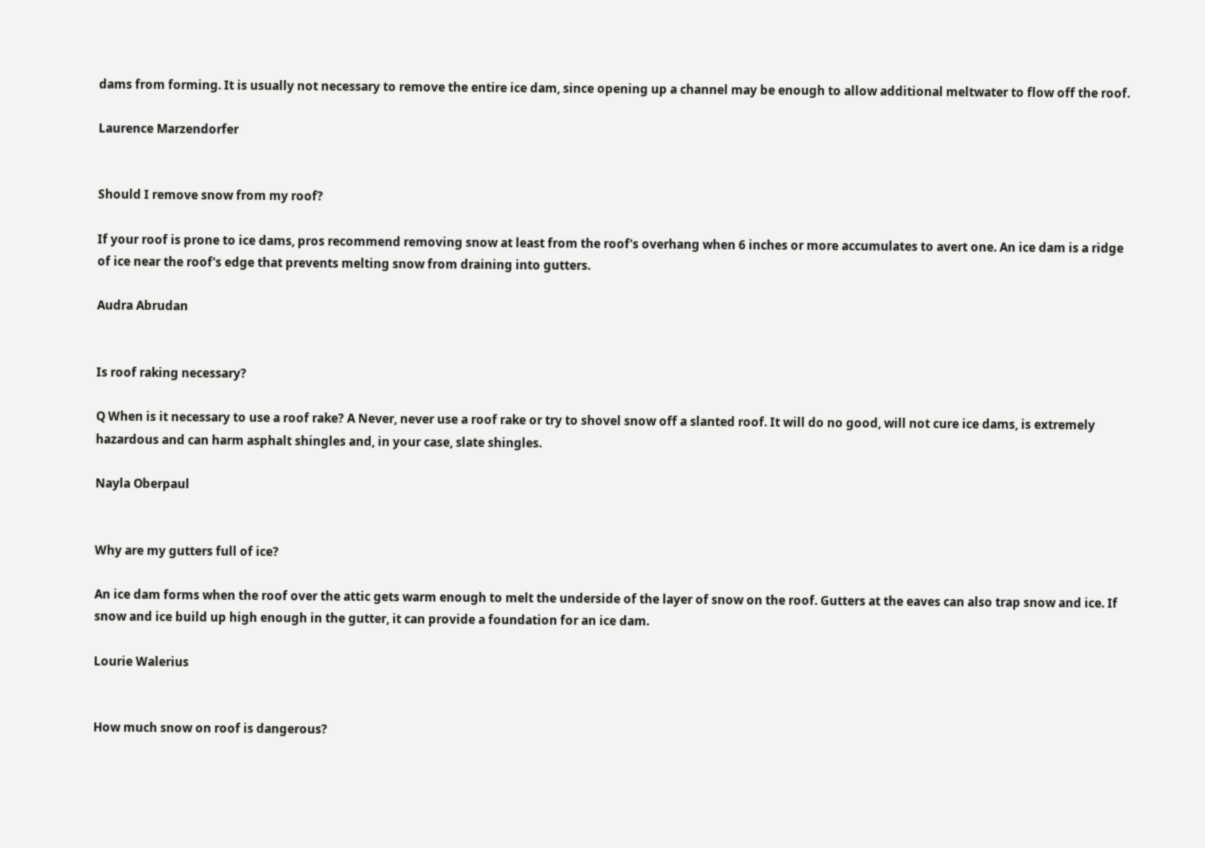dams from forming. It is usually not necessary to remove the entire ice dam, since opening up a channel may be enough to allow additional meltwater to flow off the roof.

Laurence Marzendorfer


Should I remove snow from my roof?

If your roof is prone to ice dams, pros recommend removing snow at least from the roof's overhang when 6 inches or more accumulates to avert one. An ice dam is a ridge of ice near the roof's edge that prevents melting snow from draining into gutters.

Audra Abrudan


Is roof raking necessary?

Q When is it necessary to use a roof rake? A Never, never use a roof rake or try to shovel snow off a slanted roof. It will do no good, will not cure ice dams, is extremely hazardous and can harm asphalt shingles and, in your case, slate shingles.

Nayla Oberpaul


Why are my gutters full of ice?

An ice dam forms when the roof over the attic gets warm enough to melt the underside of the layer of snow on the roof. Gutters at the eaves can also trap snow and ice. If snow and ice build up high enough in the gutter, it can provide a foundation for an ice dam.

Lourie Walerius


How much snow on roof is dangerous?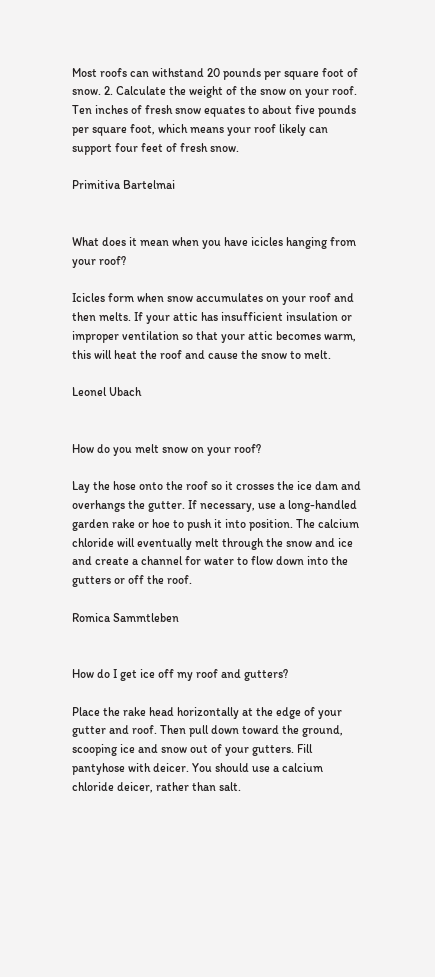Most roofs can withstand 20 pounds per square foot of snow. 2. Calculate the weight of the snow on your roof. Ten inches of fresh snow equates to about five pounds per square foot, which means your roof likely can support four feet of fresh snow.

Primitiva Bartelmai


What does it mean when you have icicles hanging from your roof?

Icicles form when snow accumulates on your roof and then melts. If your attic has insufficient insulation or improper ventilation so that your attic becomes warm, this will heat the roof and cause the snow to melt.

Leonel Ubach


How do you melt snow on your roof?

Lay the hose onto the roof so it crosses the ice dam and overhangs the gutter. If necessary, use a long-handled garden rake or hoe to push it into position. The calcium chloride will eventually melt through the snow and ice and create a channel for water to flow down into the gutters or off the roof.

Romica Sammtleben


How do I get ice off my roof and gutters?

Place the rake head horizontally at the edge of your gutter and roof. Then pull down toward the ground, scooping ice and snow out of your gutters. Fill pantyhose with deicer. You should use a calcium chloride deicer, rather than salt.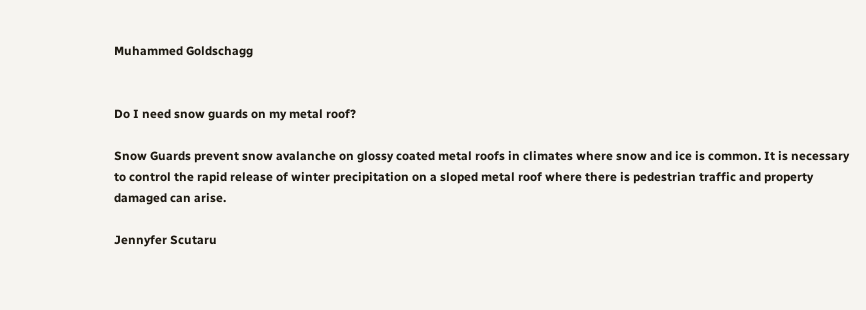Muhammed Goldschagg


Do I need snow guards on my metal roof?

Snow Guards prevent snow avalanche on glossy coated metal roofs in climates where snow and ice is common. It is necessary to control the rapid release of winter precipitation on a sloped metal roof where there is pedestrian traffic and property damaged can arise.

Jennyfer Scutaru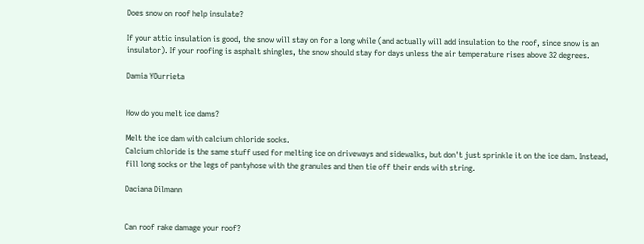Does snow on roof help insulate?

If your attic insulation is good, the snow will stay on for a long while (and actually will add insulation to the roof, since snow is an insulator). If your roofing is asphalt shingles, the snow should stay for days unless the air temperature rises above 32 degrees.

Damia YƱurrieta


How do you melt ice dams?

Melt the ice dam with calcium chloride socks.
Calcium chloride is the same stuff used for melting ice on driveways and sidewalks, but don't just sprinkle it on the ice dam. Instead, fill long socks or the legs of pantyhose with the granules and then tie off their ends with string.

Daciana Dilmann


Can roof rake damage your roof?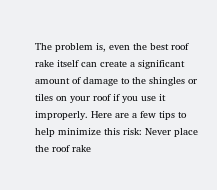The problem is, even the best roof rake itself can create a significant amount of damage to the shingles or tiles on your roof if you use it improperly. Here are a few tips to help minimize this risk: Never place the roof rake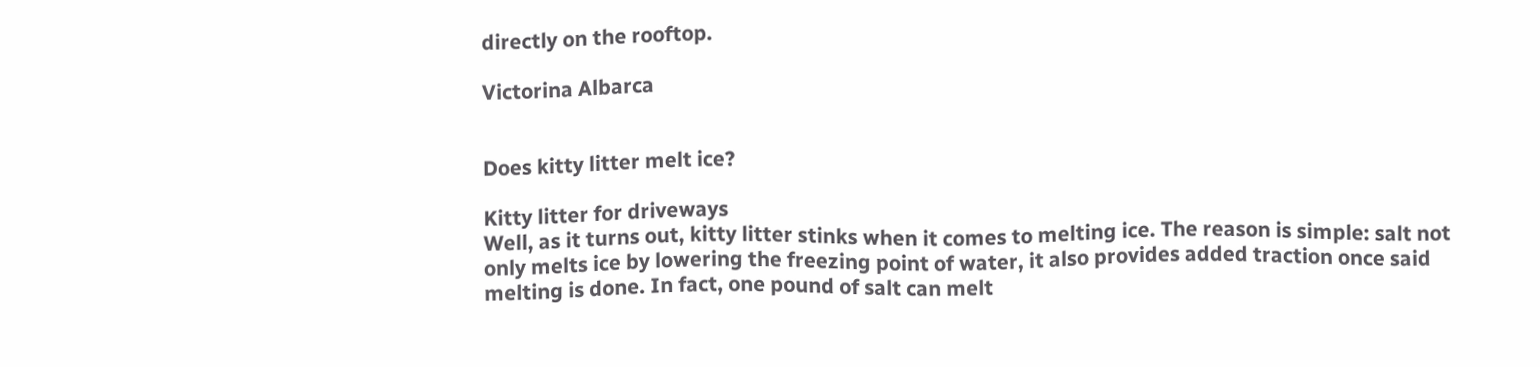directly on the rooftop.

Victorina Albarca


Does kitty litter melt ice?

Kitty litter for driveways
Well, as it turns out, kitty litter stinks when it comes to melting ice. The reason is simple: salt not only melts ice by lowering the freezing point of water, it also provides added traction once said melting is done. In fact, one pound of salt can melt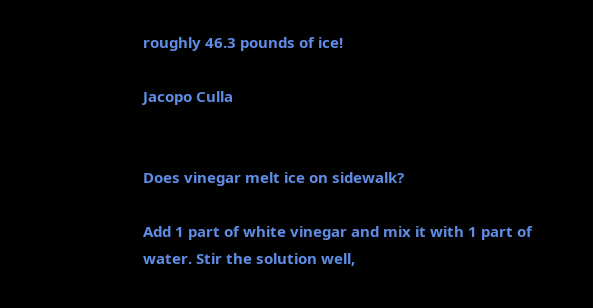roughly 46.3 pounds of ice!

Jacopo Culla


Does vinegar melt ice on sidewalk?

Add 1 part of white vinegar and mix it with 1 part of water. Stir the solution well,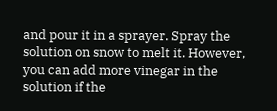and pour it in a sprayer. Spray the solution on snow to melt it. However, you can add more vinegar in the solution if the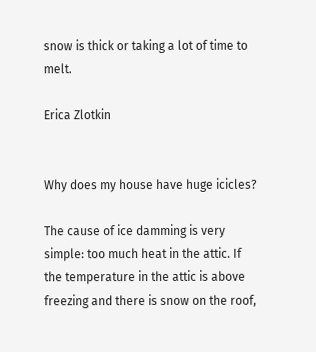snow is thick or taking a lot of time to melt.

Erica Zlotkin


Why does my house have huge icicles?

The cause of ice damming is very simple: too much heat in the attic. If the temperature in the attic is above freezing and there is snow on the roof,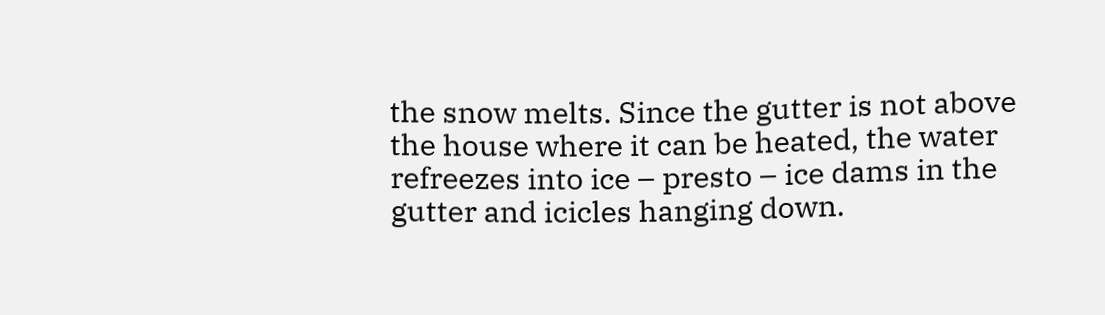the snow melts. Since the gutter is not above the house where it can be heated, the water refreezes into ice – presto – ice dams in the gutter and icicles hanging down.